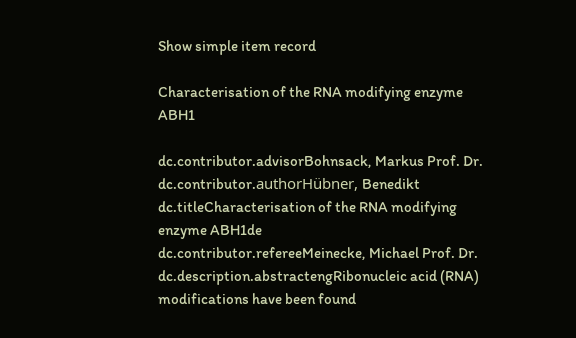Show simple item record

Characterisation of the RNA modifying enzyme ABH1

dc.contributor.advisorBohnsack, Markus Prof. Dr.
dc.contributor.authorHübner, Benedikt
dc.titleCharacterisation of the RNA modifying enzyme ABH1de
dc.contributor.refereeMeinecke, Michael Prof. Dr.
dc.description.abstractengRibonucleic acid (RNA) modifications have been found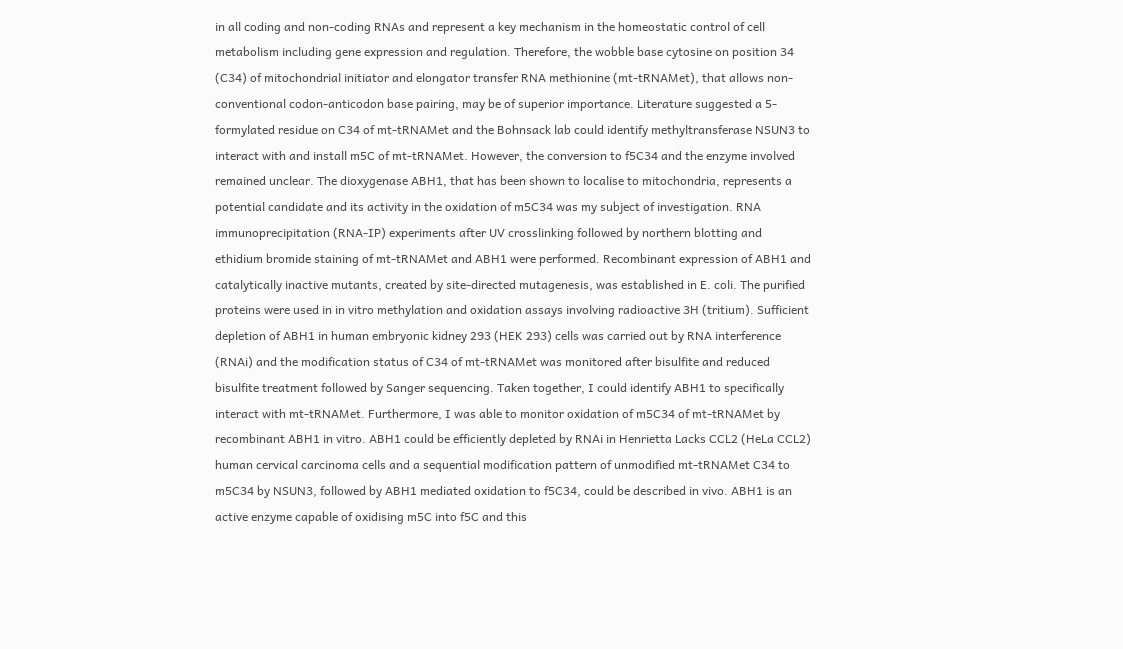in all coding and non-coding RNAs and represent a key mechanism in the homeostatic control of cell metabolism including gene expression and regulation. Therefore, the wobble base cytosine on position 34 (C34) of mitochondrial initiator and elongator transfer RNA methionine (mt-tRNAMet), that allows non-conventional codon-anticodon base pairing, may be of superior importance. Literature suggested a 5-formylated residue on C34 of mt-tRNAMet and the Bohnsack lab could identify methyltransferase NSUN3 to interact with and install m5C of mt-tRNAMet. However, the conversion to f5C34 and the enzyme involved remained unclear. The dioxygenase ABH1, that has been shown to localise to mitochondria, represents a potential candidate and its activity in the oxidation of m5C34 was my subject of investigation. RNA immunoprecipitation (RNA-IP) experiments after UV crosslinking followed by northern blotting and ethidium bromide staining of mt-tRNAMet and ABH1 were performed. Recombinant expression of ABH1 and catalytically inactive mutants, created by site-directed mutagenesis, was established in E. coli. The purified proteins were used in in vitro methylation and oxidation assays involving radioactive 3H (tritium). Sufficient depletion of ABH1 in human embryonic kidney 293 (HEK 293) cells was carried out by RNA interference (RNAi) and the modification status of C34 of mt-tRNAMet was monitored after bisulfite and reduced bisulfite treatment followed by Sanger sequencing. Taken together, I could identify ABH1 to specifically interact with mt-tRNAMet. Furthermore, I was able to monitor oxidation of m5C34 of mt-tRNAMet by recombinant ABH1 in vitro. ABH1 could be efficiently depleted by RNAi in Henrietta Lacks CCL2 (HeLa CCL2) human cervical carcinoma cells and a sequential modification pattern of unmodified mt-tRNAMet C34 to m5C34 by NSUN3, followed by ABH1 mediated oxidation to f5C34, could be described in vivo. ABH1 is an active enzyme capable of oxidising m5C into f5C and this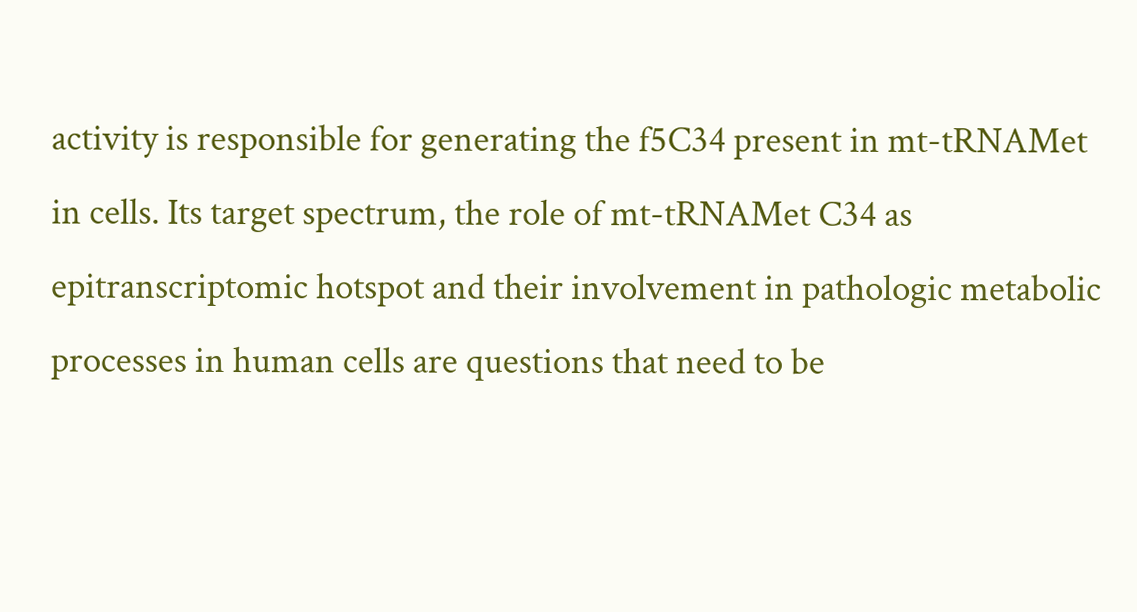activity is responsible for generating the f5C34 present in mt-tRNAMet in cells. Its target spectrum, the role of mt-tRNAMet C34 as epitranscriptomic hotspot and their involvement in pathologic metabolic processes in human cells are questions that need to be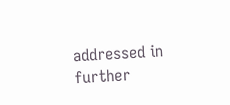addressed in further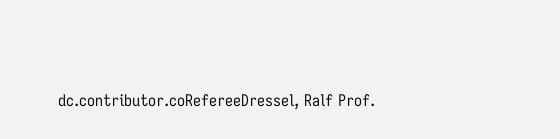dc.contributor.coRefereeDressel, Ralf Prof.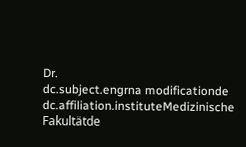Dr.
dc.subject.engrna modificationde
dc.affiliation.instituteMedizinische Fakultätde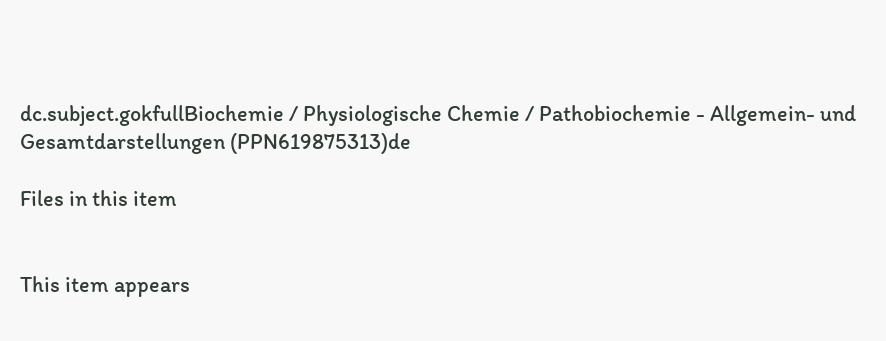dc.subject.gokfullBiochemie / Physiologische Chemie / Pathobiochemie - Allgemein- und Gesamtdarstellungen (PPN619875313)de

Files in this item


This item appears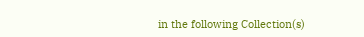in the following Collection(s)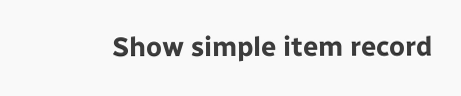Show simple item record